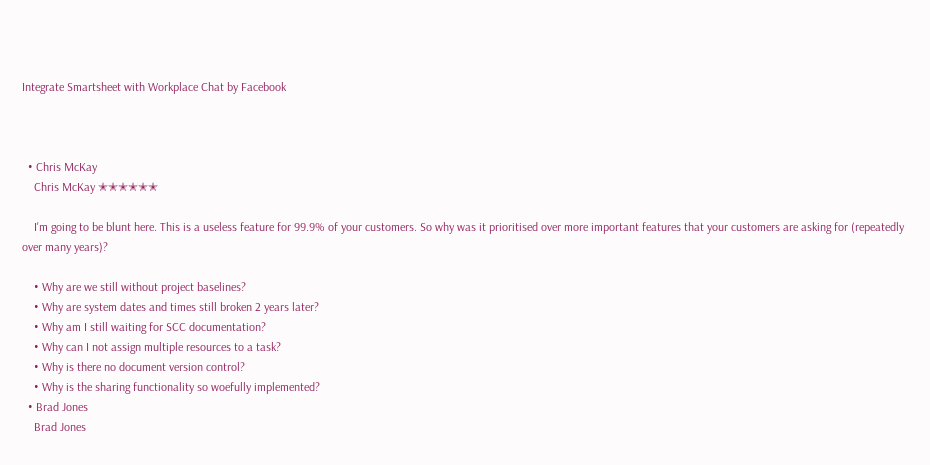Integrate Smartsheet with Workplace Chat by Facebook



  • Chris McKay
    Chris McKay ✭✭✭✭✭✭

    I'm going to be blunt here. This is a useless feature for 99.9% of your customers. So why was it prioritised over more important features that your customers are asking for (repeatedly over many years)?

    • Why are we still without project baselines?
    • Why are system dates and times still broken 2 years later?
    • Why am I still waiting for SCC documentation?
    • Why can I not assign multiple resources to a task?
    • Why is there no document version control?
    • Why is the sharing functionality so woefully implemented?
  • Brad Jones
    Brad Jones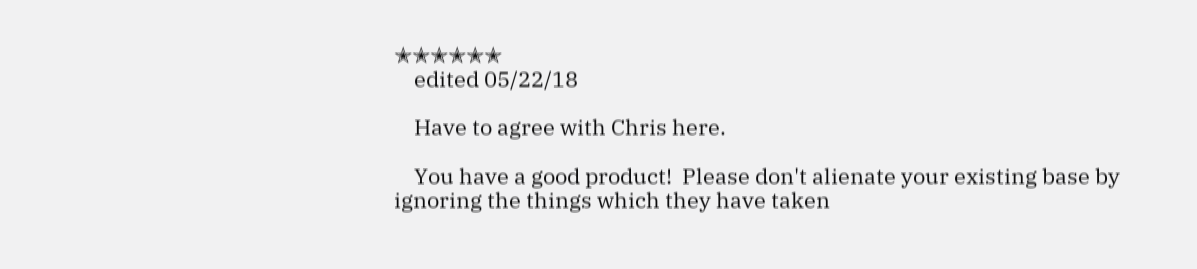✭✭✭✭✭✭
    edited 05/22/18

    Have to agree with Chris here.

    You have a good product!  Please don't alienate your existing base by ignoring the things which they have taken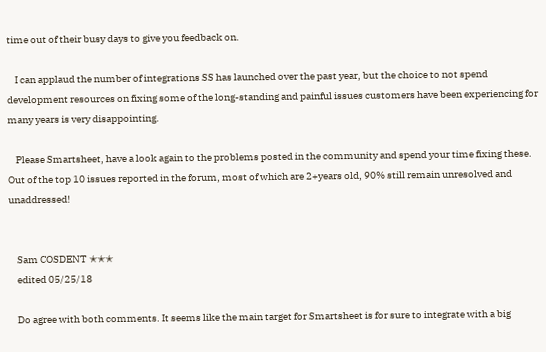time out of their busy days to give you feedback on.

    I can applaud the number of integrations SS has launched over the past year, but the choice to not spend development resources on fixing some of the long-standing and painful issues customers have been experiencing for many years is very disappointing.

    Please Smartsheet, have a look again to the problems posted in the community and spend your time fixing these.  Out of the top 10 issues reported in the forum, most of which are 2+years old, 90% still remain unresolved and unaddressed!


    Sam COSDENT ✭✭✭
    edited 05/25/18

    Do agree with both comments. It seems like the main target for Smartsheet is for sure to integrate with a big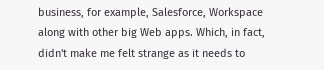business, for example, Salesforce, Workspace along with other big Web apps. Which, in fact, didn't make me felt strange as it needs to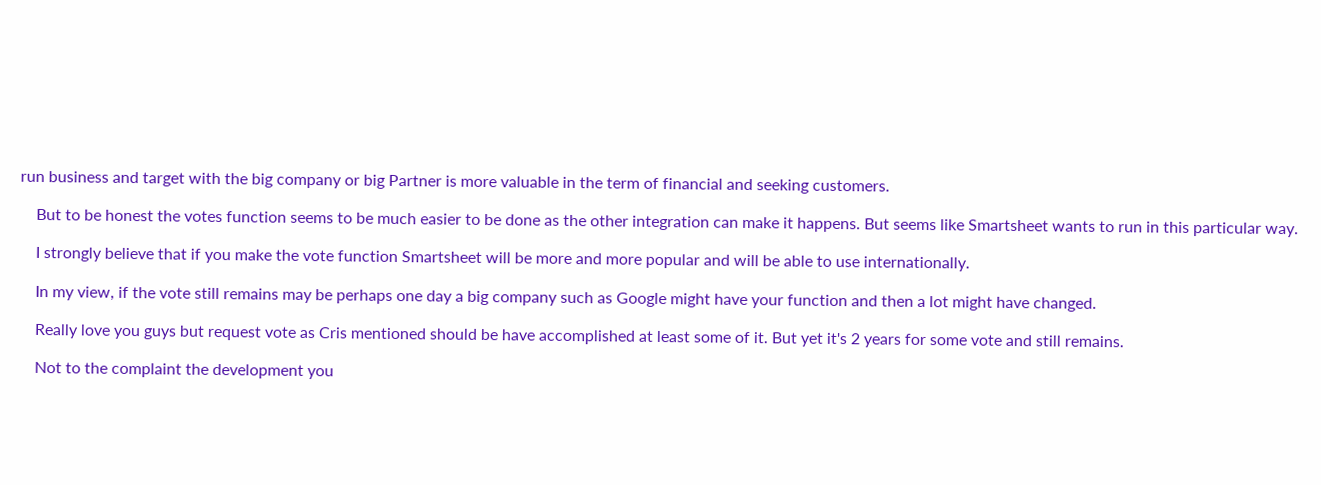run business and target with the big company or big Partner is more valuable in the term of financial and seeking customers.

    But to be honest the votes function seems to be much easier to be done as the other integration can make it happens. But seems like Smartsheet wants to run in this particular way.

    I strongly believe that if you make the vote function Smartsheet will be more and more popular and will be able to use internationally.

    In my view, if the vote still remains may be perhaps one day a big company such as Google might have your function and then a lot might have changed.

    Really love you guys but request vote as Cris mentioned should be have accomplished at least some of it. But yet it's 2 years for some vote and still remains.

    Not to the complaint the development you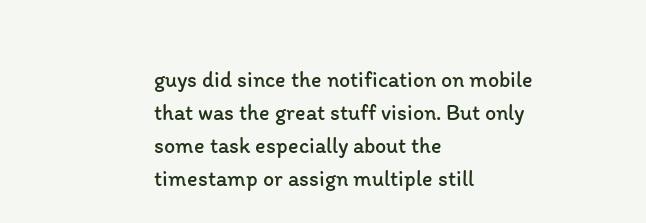guys did since the notification on mobile that was the great stuff vision. But only some task especially about the timestamp or assign multiple still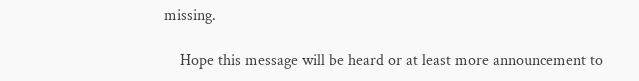missing.

    Hope this message will be heard or at least more announcement to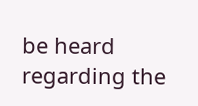be heard regarding the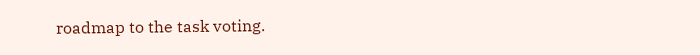roadmap to the task voting.